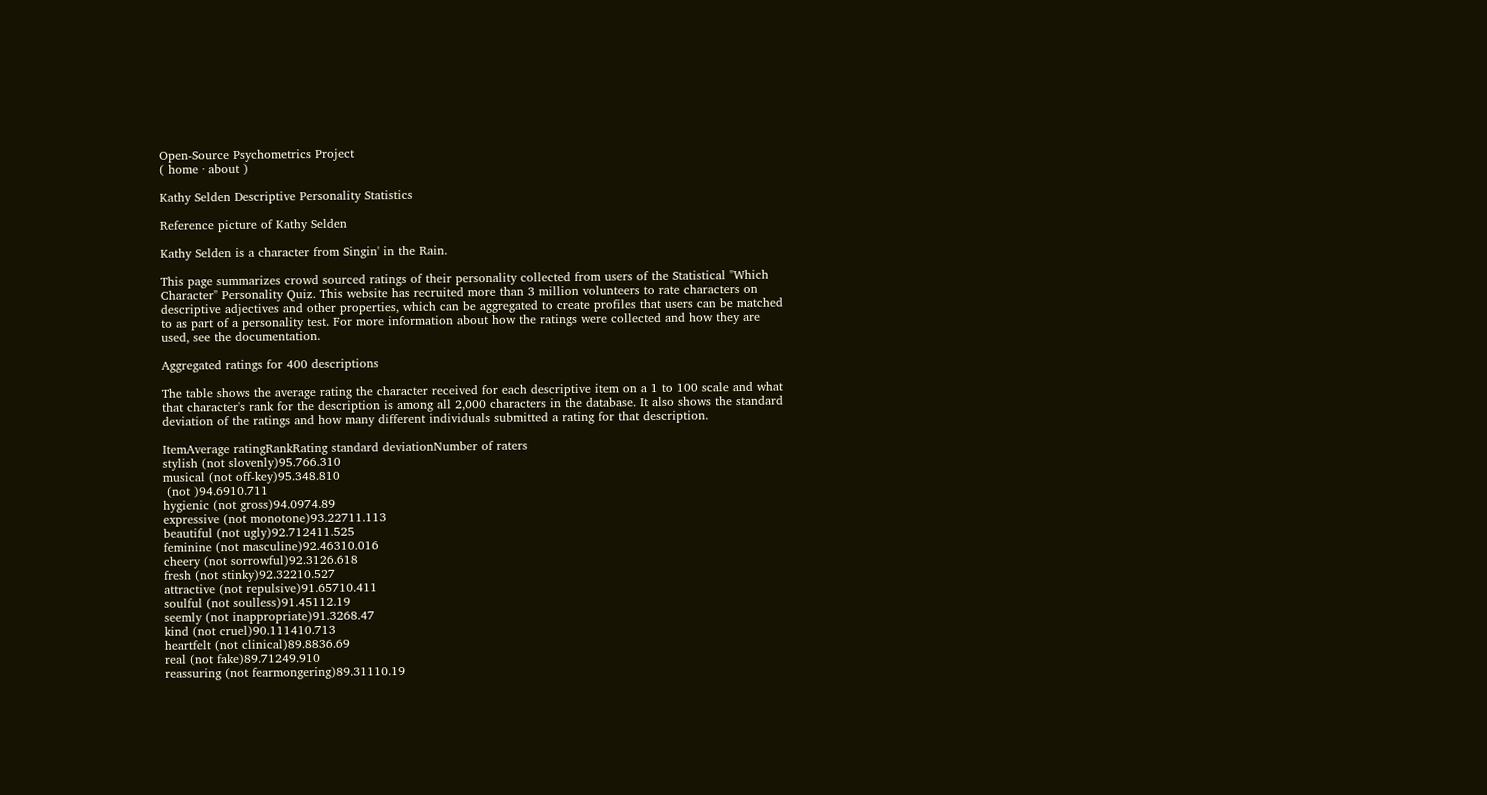Open-Source Psychometrics Project
( home · about )

Kathy Selden Descriptive Personality Statistics

Reference picture of Kathy Selden

Kathy Selden is a character from Singin' in the Rain.

This page summarizes crowd sourced ratings of their personality collected from users of the Statistical "Which Character" Personality Quiz. This website has recruited more than 3 million volunteers to rate characters on descriptive adjectives and other properties, which can be aggregated to create profiles that users can be matched to as part of a personality test. For more information about how the ratings were collected and how they are used, see the documentation.

Aggregated ratings for 400 descriptions

The table shows the average rating the character received for each descriptive item on a 1 to 100 scale and what that character's rank for the description is among all 2,000 characters in the database. It also shows the standard deviation of the ratings and how many different individuals submitted a rating for that description.

ItemAverage ratingRankRating standard deviationNumber of raters
stylish (not slovenly)95.766.310
musical (not off-key)95.348.810
 (not )94.6910.711
hygienic (not gross)94.0974.89
expressive (not monotone)93.22711.113
beautiful (not ugly)92.712411.525
feminine (not masculine)92.46310.016
cheery (not sorrowful)92.3126.618
fresh (not stinky)92.32210.527
attractive (not repulsive)91.65710.411
soulful (not soulless)91.45112.19
seemly (not inappropriate)91.3268.47
kind (not cruel)90.111410.713
heartfelt (not clinical)89.8836.69
real (not fake)89.71249.910
reassuring (not fearmongering)89.31110.19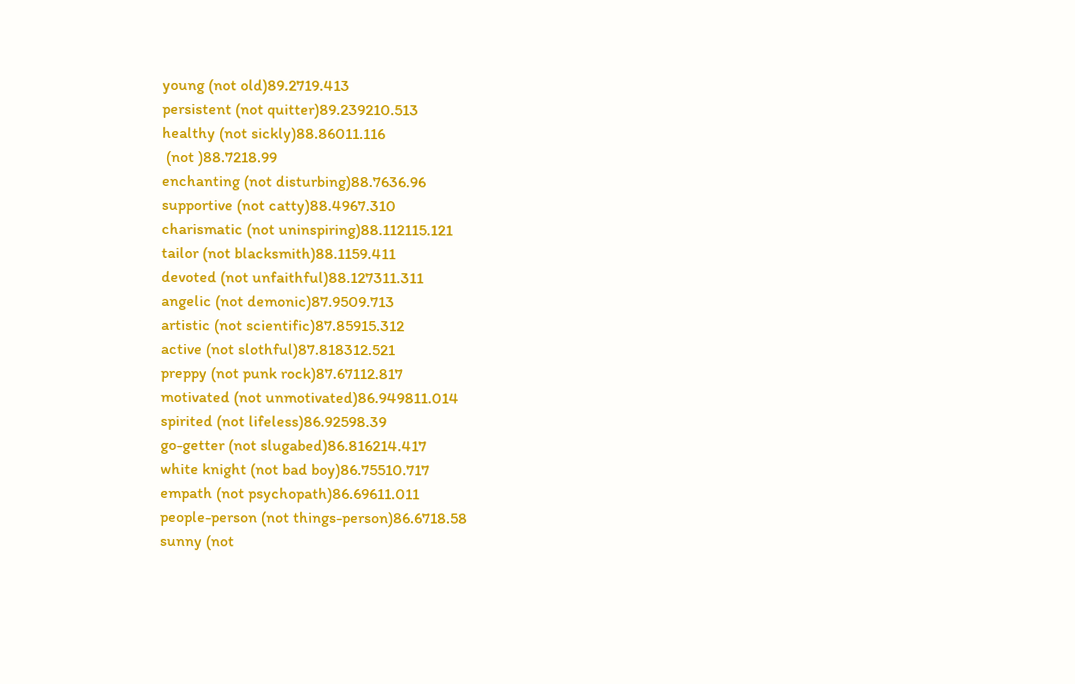young (not old)89.2719.413
persistent (not quitter)89.239210.513
healthy (not sickly)88.86011.116
 (not )88.7218.99
enchanting (not disturbing)88.7636.96
supportive (not catty)88.4967.310
charismatic (not uninspiring)88.112115.121
tailor (not blacksmith)88.1159.411
devoted (not unfaithful)88.127311.311
angelic (not demonic)87.9509.713
artistic (not scientific)87.85915.312
active (not slothful)87.818312.521
preppy (not punk rock)87.67112.817
motivated (not unmotivated)86.949811.014
spirited (not lifeless)86.92598.39
go-getter (not slugabed)86.816214.417
white knight (not bad boy)86.75510.717
empath (not psychopath)86.69611.011
people-person (not things-person)86.6718.58
sunny (not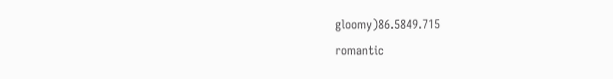gloomy)86.5849.715
romantic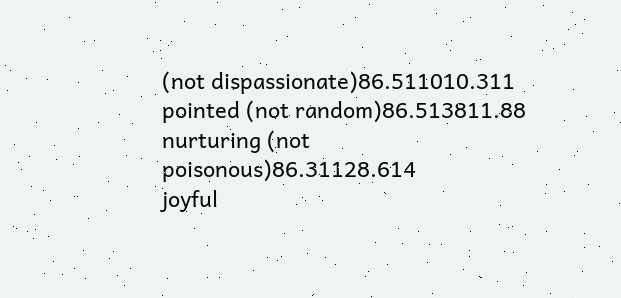(not dispassionate)86.511010.311
pointed (not random)86.513811.88
nurturing (not poisonous)86.31128.614
joyful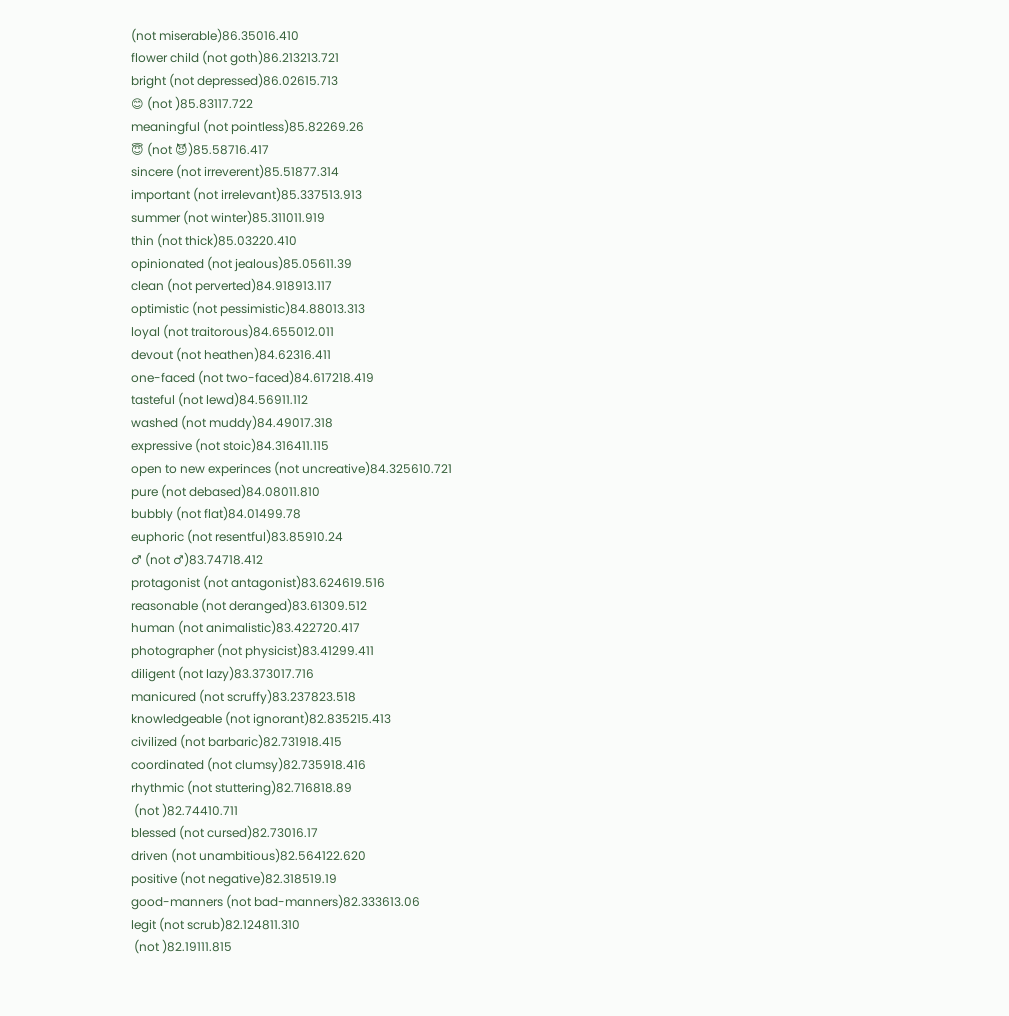(not miserable)86.35016.410
flower child (not goth)86.213213.721
bright (not depressed)86.02615.713
😊 (not )85.83117.722
meaningful (not pointless)85.82269.26
😇 (not 😈)85.58716.417
sincere (not irreverent)85.51877.314
important (not irrelevant)85.337513.913
summer (not winter)85.311011.919
thin (not thick)85.03220.410
opinionated (not jealous)85.05611.39
clean (not perverted)84.918913.117
optimistic (not pessimistic)84.88013.313
loyal (not traitorous)84.655012.011
devout (not heathen)84.62316.411
one-faced (not two-faced)84.617218.419
tasteful (not lewd)84.56911.112
washed (not muddy)84.49017.318
expressive (not stoic)84.316411.115
open to new experinces (not uncreative)84.325610.721
pure (not debased)84.08011.810
bubbly (not flat)84.01499.78
euphoric (not resentful)83.85910.24
♂ (not ♂)83.74718.412
protagonist (not antagonist)83.624619.516
reasonable (not deranged)83.61309.512
human (not animalistic)83.422720.417
photographer (not physicist)83.41299.411
diligent (not lazy)83.373017.716
manicured (not scruffy)83.237823.518
knowledgeable (not ignorant)82.835215.413
civilized (not barbaric)82.731918.415
coordinated (not clumsy)82.735918.416
rhythmic (not stuttering)82.716818.89
 (not )82.74410.711
blessed (not cursed)82.73016.17
driven (not unambitious)82.564122.620
positive (not negative)82.318519.19
good-manners (not bad-manners)82.333613.06
legit (not scrub)82.124811.310
 (not )82.19111.815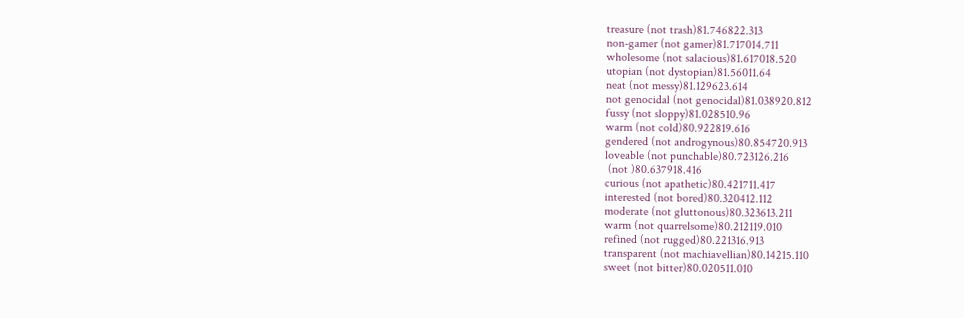treasure (not trash)81.746822.313
non-gamer (not gamer)81.717014.711
wholesome (not salacious)81.617018.520
utopian (not dystopian)81.56011.64
neat (not messy)81.129623.614
not genocidal (not genocidal)81.038920.812
fussy (not sloppy)81.028510.96
warm (not cold)80.922819.616
gendered (not androgynous)80.854720.913
loveable (not punchable)80.723126.216
 (not )80.637918.416
curious (not apathetic)80.421711.417
interested (not bored)80.320412.112
moderate (not gluttonous)80.323613.211
warm (not quarrelsome)80.212119.010
refined (not rugged)80.221316.913
transparent (not machiavellian)80.14215.110
sweet (not bitter)80.020511.010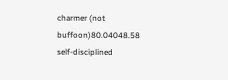charmer (not buffoon)80.04048.58
self-disciplined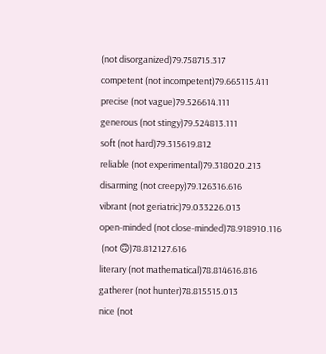(not disorganized)79.758715.317
competent (not incompetent)79.665115.411
precise (not vague)79.526614.111
generous (not stingy)79.524813.111
soft (not hard)79.315619.812
reliable (not experimental)79.318020.213
disarming (not creepy)79.126316.616
vibrant (not geriatric)79.033226.013
open-minded (not close-minded)78.918910.116
 (not 🙃)78.812127.616
literary (not mathematical)78.814616.816
gatherer (not hunter)78.815515.013
nice (not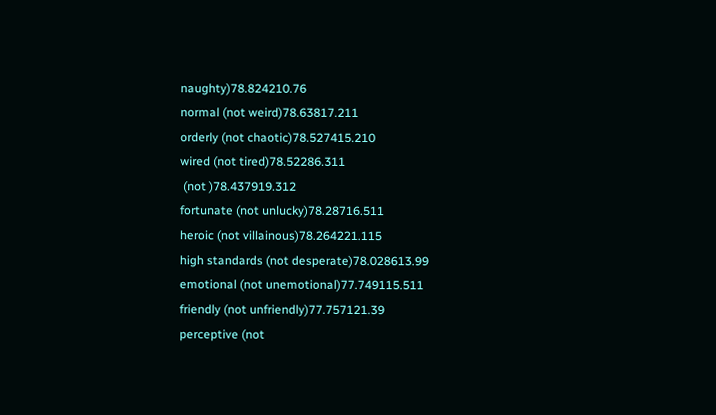naughty)78.824210.76
normal (not weird)78.63817.211
orderly (not chaotic)78.527415.210
wired (not tired)78.52286.311
 (not )78.437919.312
fortunate (not unlucky)78.28716.511
heroic (not villainous)78.264221.115
high standards (not desperate)78.028613.99
emotional (not unemotional)77.749115.511
friendly (not unfriendly)77.757121.39
perceptive (not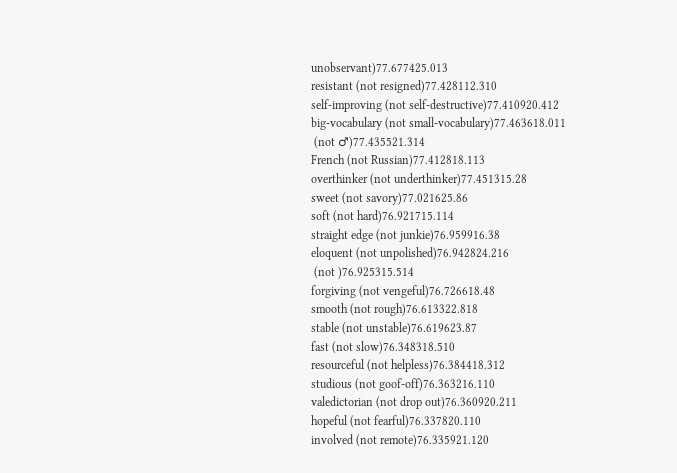unobservant)77.677425.013
resistant (not resigned)77.428112.310
self-improving (not self-destructive)77.410920.412
big-vocabulary (not small-vocabulary)77.463618.011
 (not ♂)77.435521.314
French (not Russian)77.412818.113
overthinker (not underthinker)77.451315.28
sweet (not savory)77.021625.86
soft (not hard)76.921715.114
straight edge (not junkie)76.959916.38
eloquent (not unpolished)76.942824.216
 (not )76.925315.514
forgiving (not vengeful)76.726618.48
smooth (not rough)76.613322.818
stable (not unstable)76.619623.87
fast (not slow)76.348318.510
resourceful (not helpless)76.384418.312
studious (not goof-off)76.363216.110
valedictorian (not drop out)76.360920.211
hopeful (not fearful)76.337820.110
involved (not remote)76.335921.120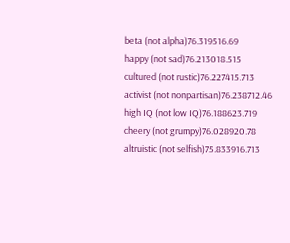beta (not alpha)76.319516.69
happy (not sad)76.213018.515
cultured (not rustic)76.227415.713
activist (not nonpartisan)76.238712.46
high IQ (not low IQ)76.188623.719
cheery (not grumpy)76.028920.78
altruistic (not selfish)75.833916.713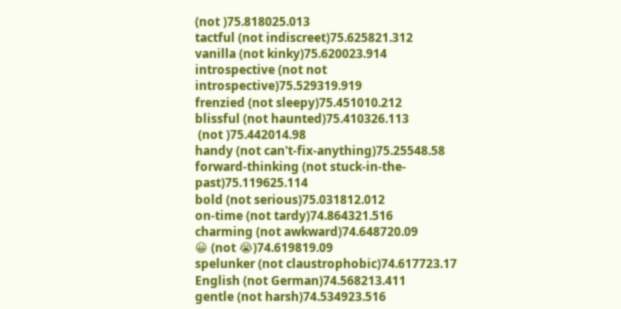(not )75.818025.013
tactful (not indiscreet)75.625821.312
vanilla (not kinky)75.620023.914
introspective (not not introspective)75.529319.919
frenzied (not sleepy)75.451010.212
blissful (not haunted)75.410326.113
 (not )75.442014.98
handy (not can't-fix-anything)75.25548.58
forward-thinking (not stuck-in-the-past)75.119625.114
bold (not serious)75.031812.012
on-time (not tardy)74.864321.516
charming (not awkward)74.648720.09
😀 (not 😭)74.619819.09
spelunker (not claustrophobic)74.617723.17
English (not German)74.568213.411
gentle (not harsh)74.534923.516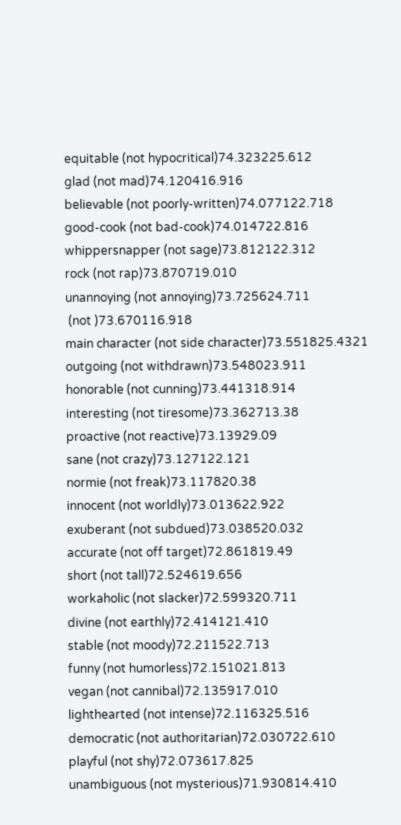equitable (not hypocritical)74.323225.612
glad (not mad)74.120416.916
believable (not poorly-written)74.077122.718
good-cook (not bad-cook)74.014722.816
whippersnapper (not sage)73.812122.312
rock (not rap)73.870719.010
unannoying (not annoying)73.725624.711
 (not )73.670116.918
main character (not side character)73.551825.4321
outgoing (not withdrawn)73.548023.911
honorable (not cunning)73.441318.914
interesting (not tiresome)73.362713.38
proactive (not reactive)73.13929.09
sane (not crazy)73.127122.121
normie (not freak)73.117820.38
innocent (not worldly)73.013622.922
exuberant (not subdued)73.038520.032
accurate (not off target)72.861819.49
short (not tall)72.524619.656
workaholic (not slacker)72.599320.711
divine (not earthly)72.414121.410
stable (not moody)72.211522.713
funny (not humorless)72.151021.813
vegan (not cannibal)72.135917.010
lighthearted (not intense)72.116325.516
democratic (not authoritarian)72.030722.610
playful (not shy)72.073617.825
unambiguous (not mysterious)71.930814.410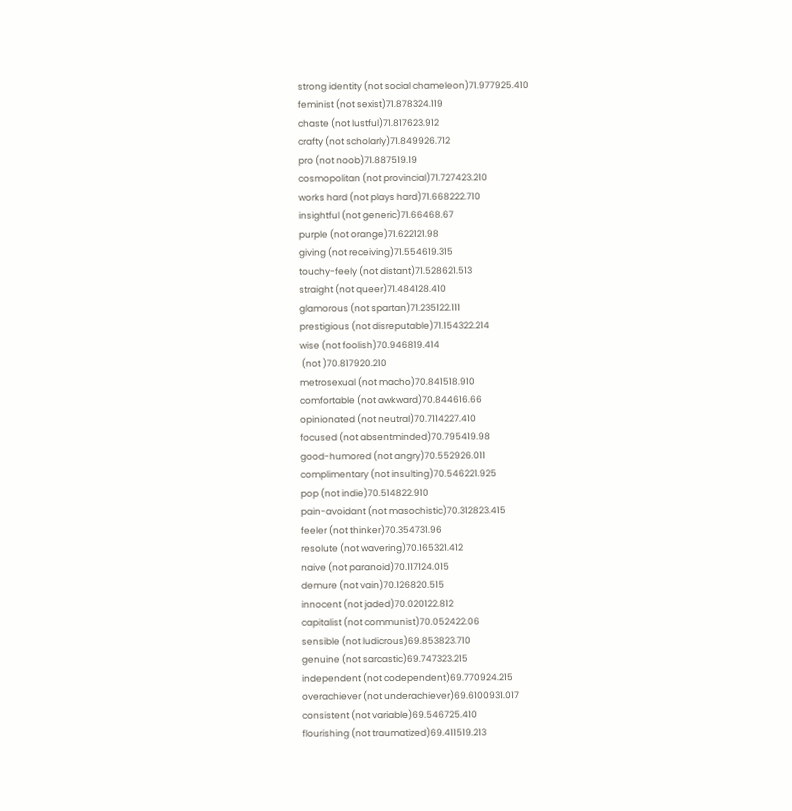strong identity (not social chameleon)71.977925.410
feminist (not sexist)71.878324.119
chaste (not lustful)71.817623.912
crafty (not scholarly)71.849926.712
pro (not noob)71.887519.19
cosmopolitan (not provincial)71.727423.210
works hard (not plays hard)71.668222.710
insightful (not generic)71.66468.67
purple (not orange)71.622121.98
giving (not receiving)71.554619.315
touchy-feely (not distant)71.528621.513
straight (not queer)71.484128.410
glamorous (not spartan)71.235122.111
prestigious (not disreputable)71.154322.214
wise (not foolish)70.946819.414
 (not )70.817920.210
metrosexual (not macho)70.841518.910
comfortable (not awkward)70.844616.66
opinionated (not neutral)70.7114227.410
focused (not absentminded)70.795419.98
good-humored (not angry)70.552926.011
complimentary (not insulting)70.546221.925
pop (not indie)70.514822.910
pain-avoidant (not masochistic)70.312823.415
feeler (not thinker)70.354731.96
resolute (not wavering)70.165321.412
naive (not paranoid)70.117124.015
demure (not vain)70.126820.515
innocent (not jaded)70.020122.812
capitalist (not communist)70.052422.06
sensible (not ludicrous)69.853823.710
genuine (not sarcastic)69.747323.215
independent (not codependent)69.770924.215
overachiever (not underachiever)69.6100931.017
consistent (not variable)69.546725.410
flourishing (not traumatized)69.411519.213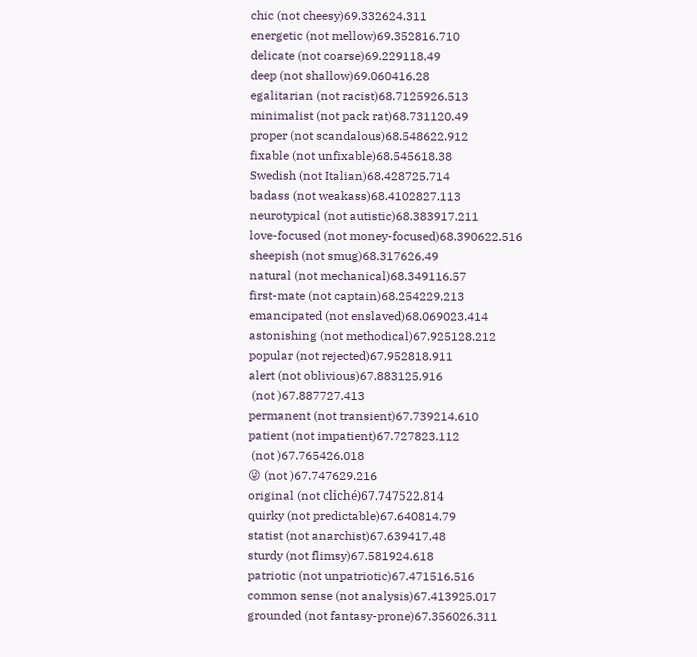chic (not cheesy)69.332624.311
energetic (not mellow)69.352816.710
delicate (not coarse)69.229118.49
deep (not shallow)69.060416.28
egalitarian (not racist)68.7125926.513
minimalist (not pack rat)68.731120.49
proper (not scandalous)68.548622.912
fixable (not unfixable)68.545618.38
Swedish (not Italian)68.428725.714
badass (not weakass)68.4102827.113
neurotypical (not autistic)68.383917.211
love-focused (not money-focused)68.390622.516
sheepish (not smug)68.317626.49
natural (not mechanical)68.349116.57
first-mate (not captain)68.254229.213
emancipated (not enslaved)68.069023.414
astonishing (not methodical)67.925128.212
popular (not rejected)67.952818.911
alert (not oblivious)67.883125.916
 (not )67.887727.413
permanent (not transient)67.739214.610
patient (not impatient)67.727823.112
 (not )67.765426.018
😜 (not )67.747629.216
original (not cliché)67.747522.814
quirky (not predictable)67.640814.79
statist (not anarchist)67.639417.48
sturdy (not flimsy)67.581924.618
patriotic (not unpatriotic)67.471516.516
common sense (not analysis)67.413925.017
grounded (not fantasy-prone)67.356026.311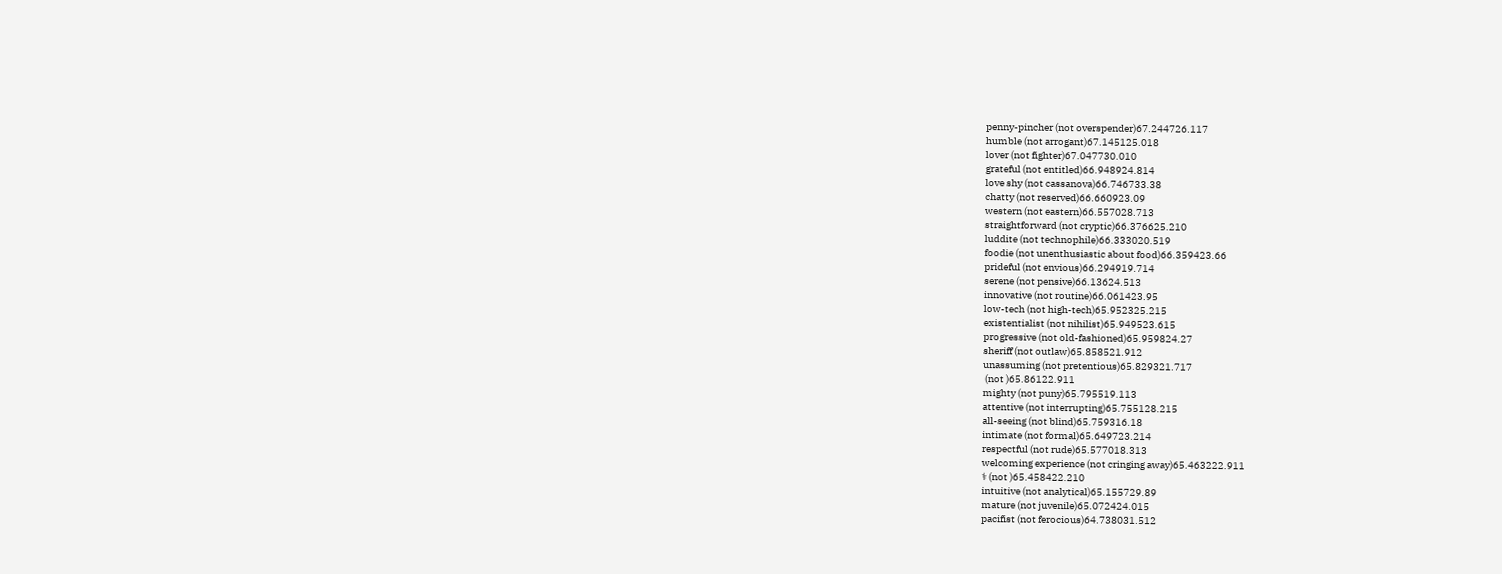penny-pincher (not overspender)67.244726.117
humble (not arrogant)67.145125.018
lover (not fighter)67.047730.010
grateful (not entitled)66.948924.814
love shy (not cassanova)66.746733.38
chatty (not reserved)66.660923.09
western (not eastern)66.557028.713
straightforward (not cryptic)66.376625.210
luddite (not technophile)66.333020.519
foodie (not unenthusiastic about food)66.359423.66
prideful (not envious)66.294919.714
serene (not pensive)66.13624.513
innovative (not routine)66.061423.95
low-tech (not high-tech)65.952325.215
existentialist (not nihilist)65.949523.615
progressive (not old-fashioned)65.959824.27
sheriff (not outlaw)65.858521.912
unassuming (not pretentious)65.829321.717
 (not )65.86122.911
mighty (not puny)65.795519.113
attentive (not interrupting)65.755128.215
all-seeing (not blind)65.759316.18
intimate (not formal)65.649723.214
respectful (not rude)65.577018.313
welcoming experience (not cringing away)65.463222.911
⚕ (not )65.458422.210
intuitive (not analytical)65.155729.89
mature (not juvenile)65.072424.015
pacifist (not ferocious)64.738031.512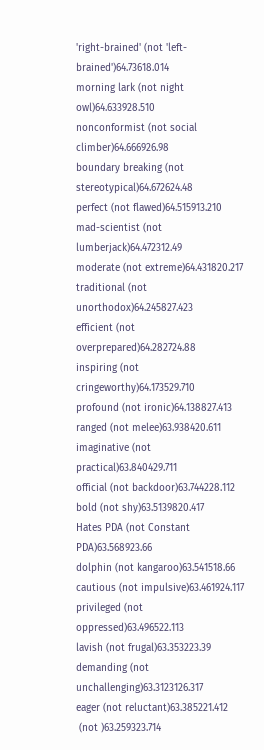'right-brained' (not 'left-brained')64.73618.014
morning lark (not night owl)64.633928.510
nonconformist (not social climber)64.666926.98
boundary breaking (not stereotypical)64.672624.48
perfect (not flawed)64.515913.210
mad-scientist (not lumberjack)64.472312.49
moderate (not extreme)64.431820.217
traditional (not unorthodox)64.245827.423
efficient (not overprepared)64.282724.88
inspiring (not cringeworthy)64.173529.710
profound (not ironic)64.138827.413
ranged (not melee)63.938420.611
imaginative (not practical)63.840429.711
official (not backdoor)63.744228.112
bold (not shy)63.5139820.417
Hates PDA (not Constant PDA)63.568923.66
dolphin (not kangaroo)63.541518.66
cautious (not impulsive)63.461924.117
privileged (not oppressed)63.496522.113
lavish (not frugal)63.353223.39
demanding (not unchallenging)63.3123126.317
eager (not reluctant)63.385221.412
 (not )63.259323.714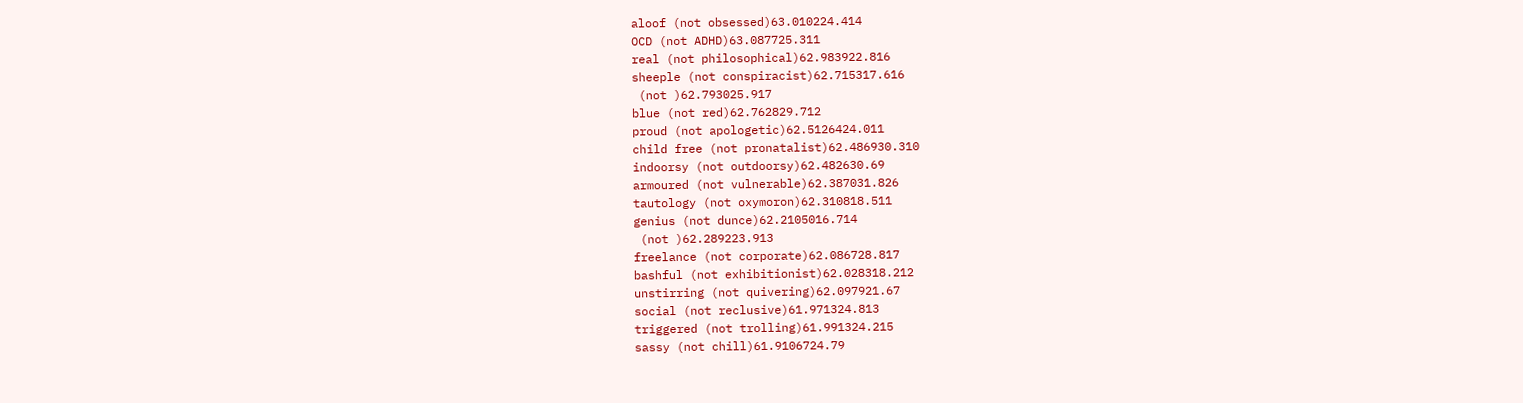aloof (not obsessed)63.010224.414
OCD (not ADHD)63.087725.311
real (not philosophical)62.983922.816
sheeple (not conspiracist)62.715317.616
 (not )62.793025.917
blue (not red)62.762829.712
proud (not apologetic)62.5126424.011
child free (not pronatalist)62.486930.310
indoorsy (not outdoorsy)62.482630.69
armoured (not vulnerable)62.387031.826
tautology (not oxymoron)62.310818.511
genius (not dunce)62.2105016.714
 (not )62.289223.913
freelance (not corporate)62.086728.817
bashful (not exhibitionist)62.028318.212
unstirring (not quivering)62.097921.67
social (not reclusive)61.971324.813
triggered (not trolling)61.991324.215
sassy (not chill)61.9106724.79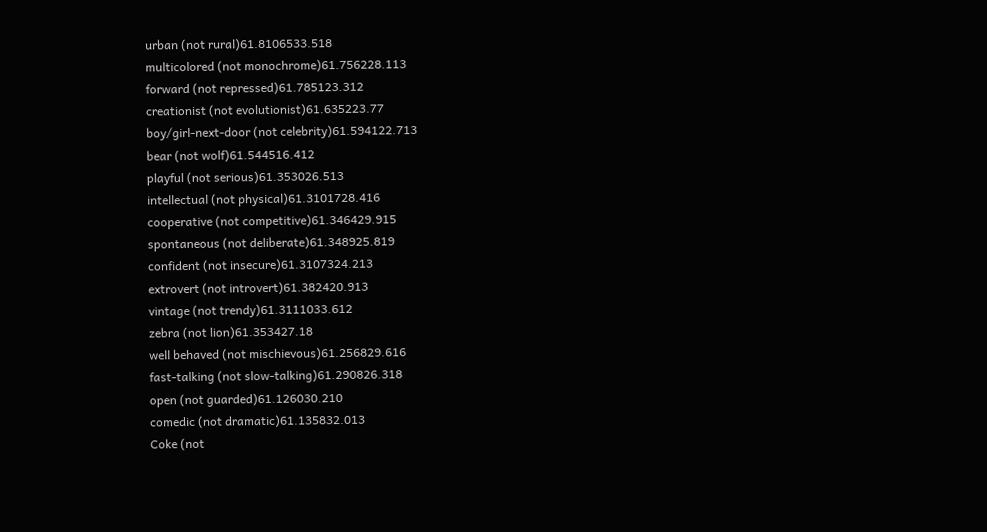urban (not rural)61.8106533.518
multicolored (not monochrome)61.756228.113
forward (not repressed)61.785123.312
creationist (not evolutionist)61.635223.77
boy/girl-next-door (not celebrity)61.594122.713
bear (not wolf)61.544516.412
playful (not serious)61.353026.513
intellectual (not physical)61.3101728.416
cooperative (not competitive)61.346429.915
spontaneous (not deliberate)61.348925.819
confident (not insecure)61.3107324.213
extrovert (not introvert)61.382420.913
vintage (not trendy)61.3111033.612
zebra (not lion)61.353427.18
well behaved (not mischievous)61.256829.616
fast-talking (not slow-talking)61.290826.318
open (not guarded)61.126030.210
comedic (not dramatic)61.135832.013
Coke (not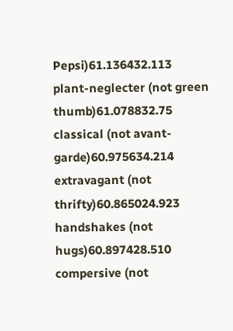Pepsi)61.136432.113
plant-neglecter (not green thumb)61.078832.75
classical (not avant-garde)60.975634.214
extravagant (not thrifty)60.865024.923
handshakes (not hugs)60.897428.510
compersive (not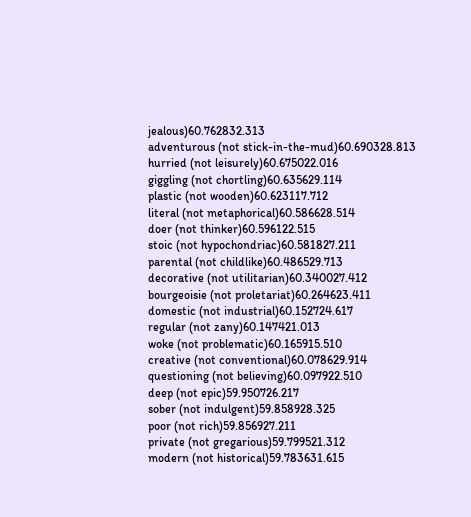jealous)60.762832.313
adventurous (not stick-in-the-mud)60.690328.813
hurried (not leisurely)60.675022.016
giggling (not chortling)60.635629.114
plastic (not wooden)60.623117.712
literal (not metaphorical)60.586628.514
doer (not thinker)60.596122.515
stoic (not hypochondriac)60.581827.211
parental (not childlike)60.486529.713
decorative (not utilitarian)60.340027.412
bourgeoisie (not proletariat)60.264623.411
domestic (not industrial)60.152724.617
regular (not zany)60.147421.013
woke (not problematic)60.165915.510
creative (not conventional)60.078629.914
questioning (not believing)60.097922.510
deep (not epic)59.950726.217
sober (not indulgent)59.858928.325
poor (not rich)59.856927.211
private (not gregarious)59.799521.312
modern (not historical)59.783631.615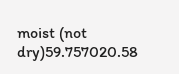moist (not dry)59.757020.58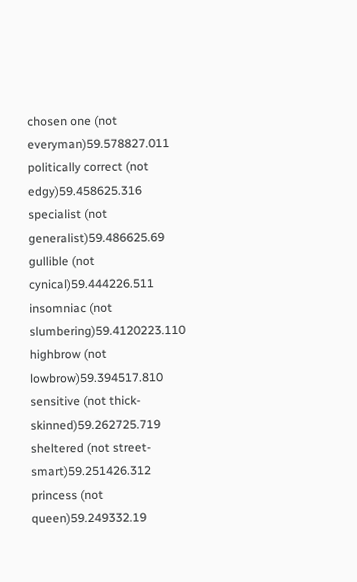chosen one (not everyman)59.578827.011
politically correct (not edgy)59.458625.316
specialist (not generalist)59.486625.69
gullible (not cynical)59.444226.511
insomniac (not slumbering)59.4120223.110
highbrow (not lowbrow)59.394517.810
sensitive (not thick-skinned)59.262725.719
sheltered (not street-smart)59.251426.312
princess (not queen)59.249332.19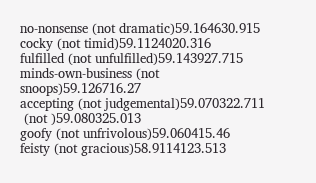no-nonsense (not dramatic)59.164630.915
cocky (not timid)59.1124020.316
fulfilled (not unfulfilled)59.143927.715
minds-own-business (not snoops)59.126716.27
accepting (not judgemental)59.070322.711
 (not )59.080325.013
goofy (not unfrivolous)59.060415.46
feisty (not gracious)58.9114123.513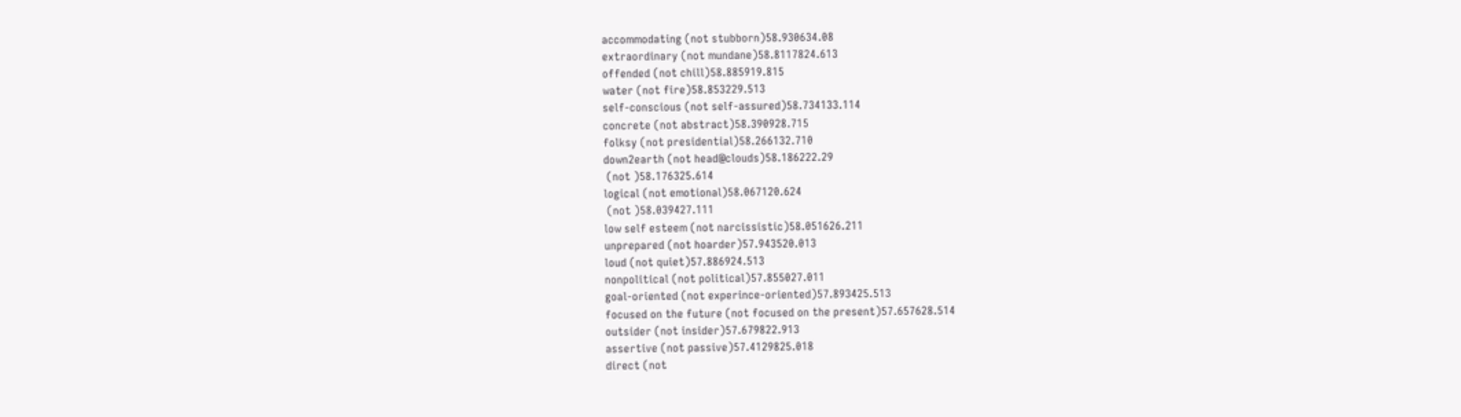accommodating (not stubborn)58.930634.08
extraordinary (not mundane)58.8117824.613
offended (not chill)58.885919.815
water (not fire)58.853229.513
self-conscious (not self-assured)58.734133.114
concrete (not abstract)58.390928.715
folksy (not presidential)58.266132.710
down2earth (not head@clouds)58.186222.29
 (not )58.176325.614
logical (not emotional)58.067120.624
 (not )58.039427.111
low self esteem (not narcissistic)58.051626.211
unprepared (not hoarder)57.943520.013
loud (not quiet)57.886924.513
nonpolitical (not political)57.855027.011
goal-oriented (not experince-oriented)57.893425.513
focused on the future (not focused on the present)57.657628.514
outsider (not insider)57.679822.913
assertive (not passive)57.4129825.018
direct (not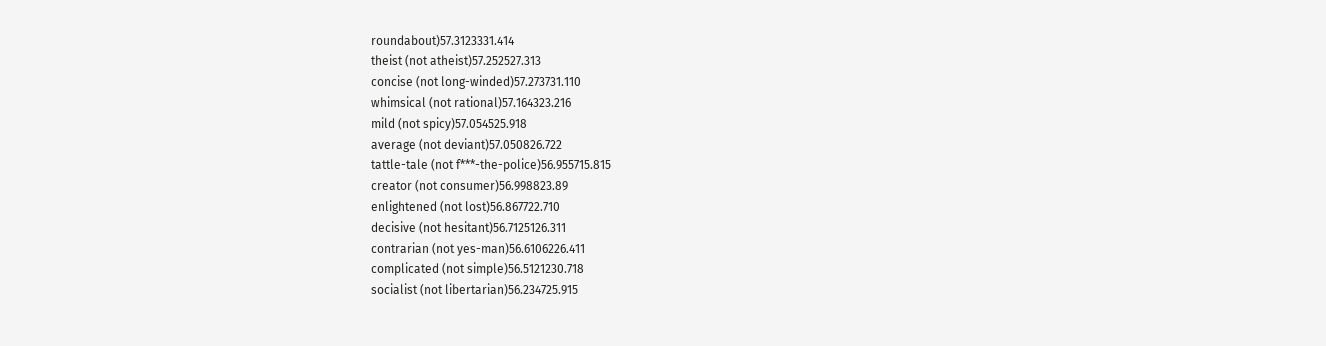roundabout)57.3123331.414
theist (not atheist)57.252527.313
concise (not long-winded)57.273731.110
whimsical (not rational)57.164323.216
mild (not spicy)57.054525.918
average (not deviant)57.050826.722
tattle-tale (not f***-the-police)56.955715.815
creator (not consumer)56.998823.89
enlightened (not lost)56.867722.710
decisive (not hesitant)56.7125126.311
contrarian (not yes-man)56.6106226.411
complicated (not simple)56.5121230.718
socialist (not libertarian)56.234725.915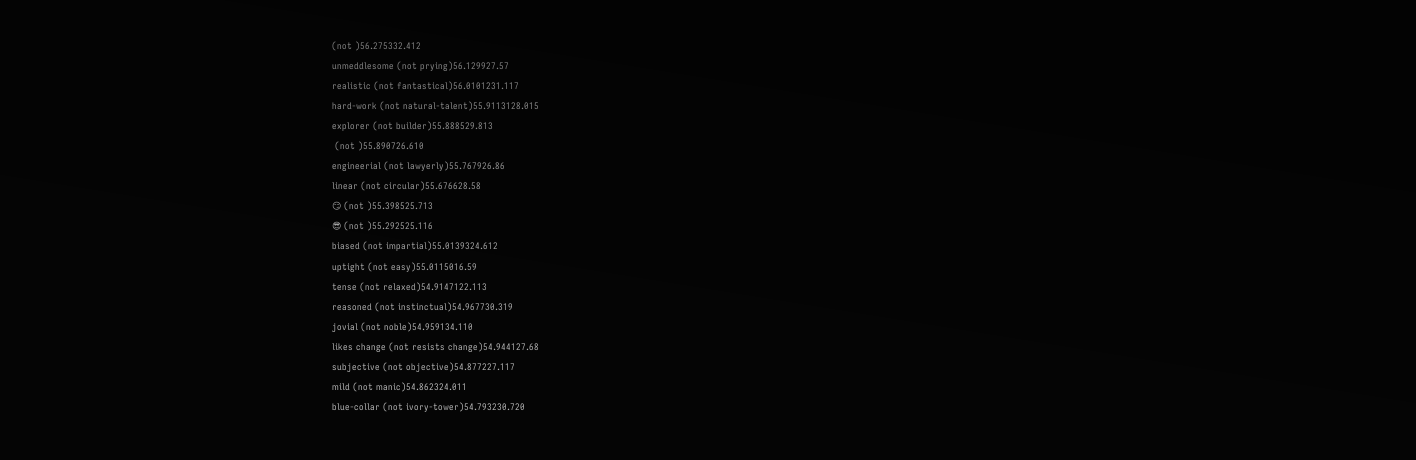(not )56.275332.412
unmeddlesome (not prying)56.129927.57
realistic (not fantastical)56.0101231.117
hard-work (not natural-talent)55.9113128.015
explorer (not builder)55.888529.813
 (not )55.890726.610
engineerial (not lawyerly)55.767926.86
linear (not circular)55.676628.58
😏 (not )55.398525.713
😎 (not )55.292525.116
biased (not impartial)55.0139324.612
uptight (not easy)55.0115016.59
tense (not relaxed)54.9147122.113
reasoned (not instinctual)54.967730.319
jovial (not noble)54.959134.110
likes change (not resists change)54.944127.68
subjective (not objective)54.877227.117
mild (not manic)54.862324.011
blue-collar (not ivory-tower)54.793230.720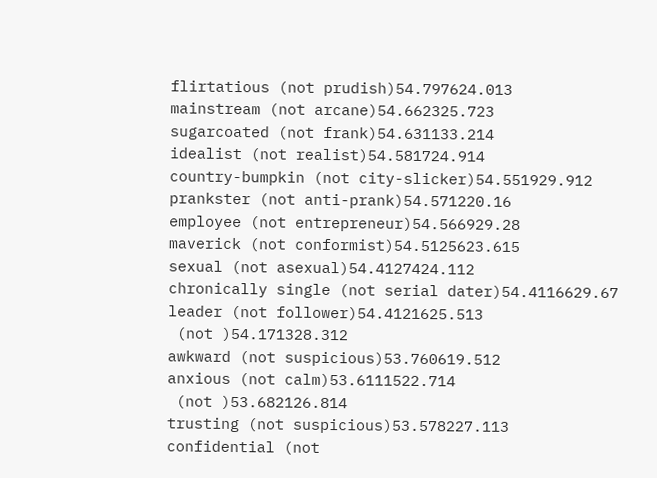flirtatious (not prudish)54.797624.013
mainstream (not arcane)54.662325.723
sugarcoated (not frank)54.631133.214
idealist (not realist)54.581724.914
country-bumpkin (not city-slicker)54.551929.912
prankster (not anti-prank)54.571220.16
employee (not entrepreneur)54.566929.28
maverick (not conformist)54.5125623.615
sexual (not asexual)54.4127424.112
chronically single (not serial dater)54.4116629.67
leader (not follower)54.4121625.513
 (not )54.171328.312
awkward (not suspicious)53.760619.512
anxious (not calm)53.6111522.714
 (not )53.682126.814
trusting (not suspicious)53.578227.113
confidential (not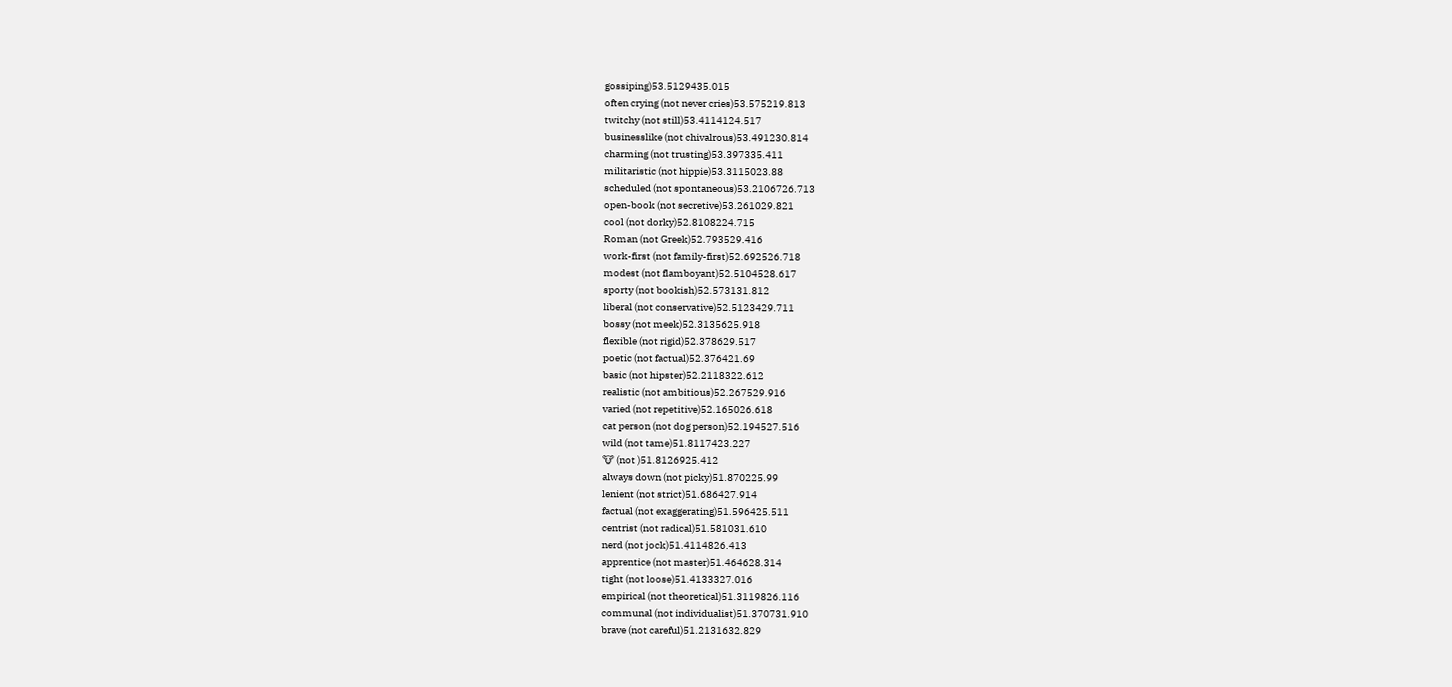gossiping)53.5129435.015
often crying (not never cries)53.575219.813
twitchy (not still)53.4114124.517
businesslike (not chivalrous)53.491230.814
charming (not trusting)53.397335.411
militaristic (not hippie)53.3115023.88
scheduled (not spontaneous)53.2106726.713
open-book (not secretive)53.261029.821
cool (not dorky)52.8108224.715
Roman (not Greek)52.793529.416
work-first (not family-first)52.692526.718
modest (not flamboyant)52.5104528.617
sporty (not bookish)52.573131.812
liberal (not conservative)52.5123429.711
bossy (not meek)52.3135625.918
flexible (not rigid)52.378629.517
poetic (not factual)52.376421.69
basic (not hipster)52.2118322.612
realistic (not ambitious)52.267529.916
varied (not repetitive)52.165026.618
cat person (not dog person)52.194527.516
wild (not tame)51.8117423.227
🐮 (not )51.8126925.412
always down (not picky)51.870225.99
lenient (not strict)51.686427.914
factual (not exaggerating)51.596425.511
centrist (not radical)51.581031.610
nerd (not jock)51.4114826.413
apprentice (not master)51.464628.314
tight (not loose)51.4133327.016
empirical (not theoretical)51.3119826.116
communal (not individualist)51.370731.910
brave (not careful)51.2131632.829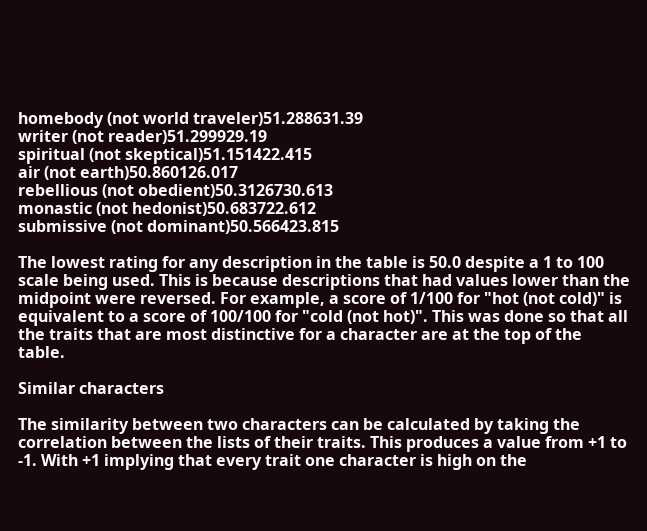homebody (not world traveler)51.288631.39
writer (not reader)51.299929.19
spiritual (not skeptical)51.151422.415
air (not earth)50.860126.017
rebellious (not obedient)50.3126730.613
monastic (not hedonist)50.683722.612
submissive (not dominant)50.566423.815

The lowest rating for any description in the table is 50.0 despite a 1 to 100 scale being used. This is because descriptions that had values lower than the midpoint were reversed. For example, a score of 1/100 for "hot (not cold)" is equivalent to a score of 100/100 for "cold (not hot)". This was done so that all the traits that are most distinctive for a character are at the top of the table.

Similar characters

The similarity between two characters can be calculated by taking the correlation between the lists of their traits. This produces a value from +1 to -1. With +1 implying that every trait one character is high on the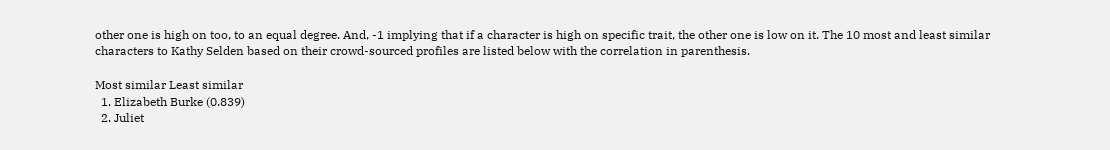other one is high on too, to an equal degree. And, -1 implying that if a character is high on specific trait, the other one is low on it. The 10 most and least similar characters to Kathy Selden based on their crowd-sourced profiles are listed below with the correlation in parenthesis.

Most similar Least similar
  1. Elizabeth Burke (0.839)
  2. Juliet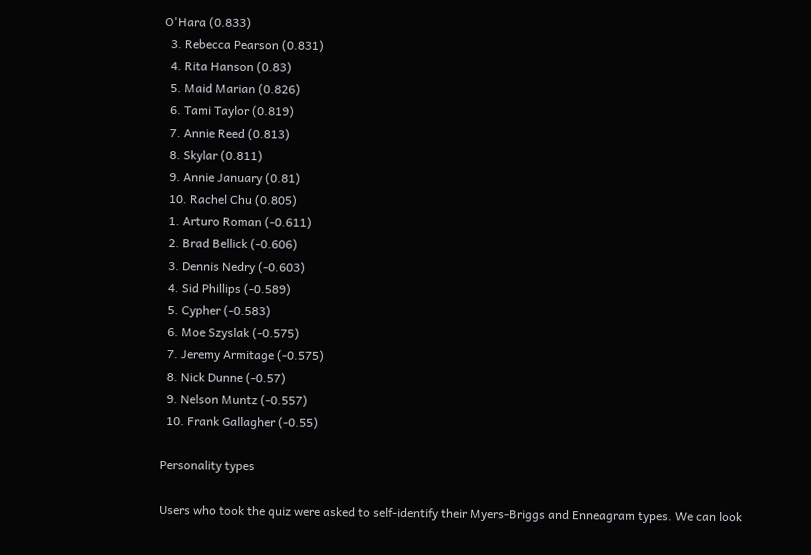O'Hara (0.833)
  3. Rebecca Pearson (0.831)
  4. Rita Hanson (0.83)
  5. Maid Marian (0.826)
  6. Tami Taylor (0.819)
  7. Annie Reed (0.813)
  8. Skylar (0.811)
  9. Annie January (0.81)
  10. Rachel Chu (0.805)
  1. Arturo Roman (-0.611)
  2. Brad Bellick (-0.606)
  3. Dennis Nedry (-0.603)
  4. Sid Phillips (-0.589)
  5. Cypher (-0.583)
  6. Moe Szyslak (-0.575)
  7. Jeremy Armitage (-0.575)
  8. Nick Dunne (-0.57)
  9. Nelson Muntz (-0.557)
  10. Frank Gallagher (-0.55)

Personality types

Users who took the quiz were asked to self-identify their Myers-Briggs and Enneagram types. We can look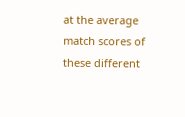at the average match scores of these different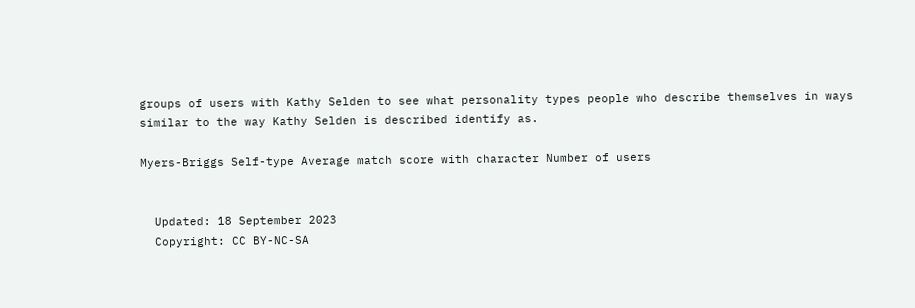groups of users with Kathy Selden to see what personality types people who describe themselves in ways similar to the way Kathy Selden is described identify as.

Myers-Briggs Self-type Average match score with character Number of users


  Updated: 18 September 2023
  Copyright: CC BY-NC-SA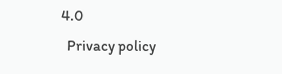4.0
  Privacy policy